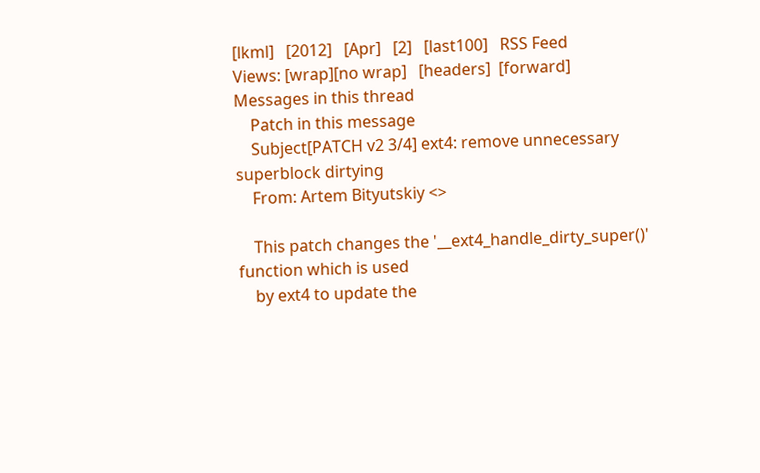[lkml]   [2012]   [Apr]   [2]   [last100]   RSS Feed
Views: [wrap][no wrap]   [headers]  [forward]
Messages in this thread
    Patch in this message
    Subject[PATCH v2 3/4] ext4: remove unnecessary superblock dirtying
    From: Artem Bityutskiy <>

    This patch changes the '__ext4_handle_dirty_super()' function which is used
    by ext4 to update the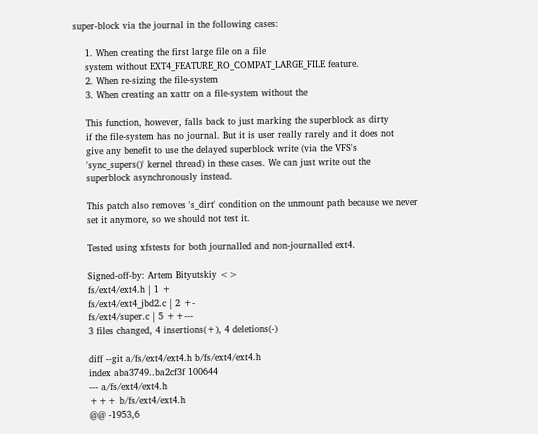super-block via the journal in the following cases:

    1. When creating the first large file on a file
    system without EXT4_FEATURE_RO_COMPAT_LARGE_FILE feature.
    2. When re-sizing the file-system
    3. When creating an xattr on a file-system without the

    This function, however, falls back to just marking the superblock as dirty
    if the file-system has no journal. But it is user really rarely and it does not
    give any benefit to use the delayed superblock write (via the VFS's
    'sync_supers()' kernel thread) in these cases. We can just write out the
    superblock asynchronously instead.

    This patch also removes 's_dirt' condition on the unmount path because we never
    set it anymore, so we should not test it.

    Tested using xfstests for both journalled and non-journalled ext4.

    Signed-off-by: Artem Bityutskiy <>
    fs/ext4/ext4.h | 1 +
    fs/ext4/ext4_jbd2.c | 2 +-
    fs/ext4/super.c | 5 ++---
    3 files changed, 4 insertions(+), 4 deletions(-)

    diff --git a/fs/ext4/ext4.h b/fs/ext4/ext4.h
    index aba3749..ba2cf3f 100644
    --- a/fs/ext4/ext4.h
    +++ b/fs/ext4/ext4.h
    @@ -1953,6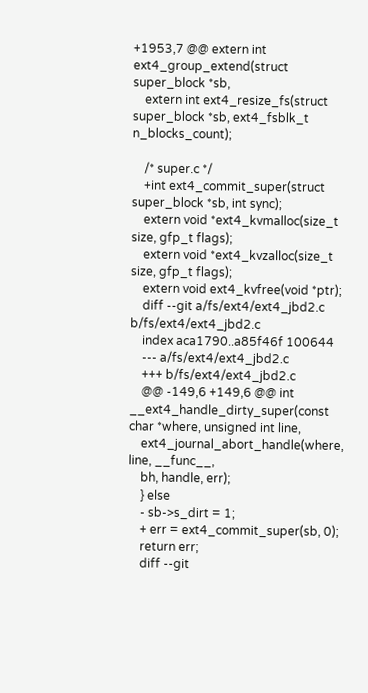+1953,7 @@ extern int ext4_group_extend(struct super_block *sb,
    extern int ext4_resize_fs(struct super_block *sb, ext4_fsblk_t n_blocks_count);

    /* super.c */
    +int ext4_commit_super(struct super_block *sb, int sync);
    extern void *ext4_kvmalloc(size_t size, gfp_t flags);
    extern void *ext4_kvzalloc(size_t size, gfp_t flags);
    extern void ext4_kvfree(void *ptr);
    diff --git a/fs/ext4/ext4_jbd2.c b/fs/ext4/ext4_jbd2.c
    index aca1790..a85f46f 100644
    --- a/fs/ext4/ext4_jbd2.c
    +++ b/fs/ext4/ext4_jbd2.c
    @@ -149,6 +149,6 @@ int __ext4_handle_dirty_super(const char *where, unsigned int line,
    ext4_journal_abort_handle(where, line, __func__,
    bh, handle, err);
    } else
    - sb->s_dirt = 1;
    + err = ext4_commit_super(sb, 0);
    return err;
    diff --git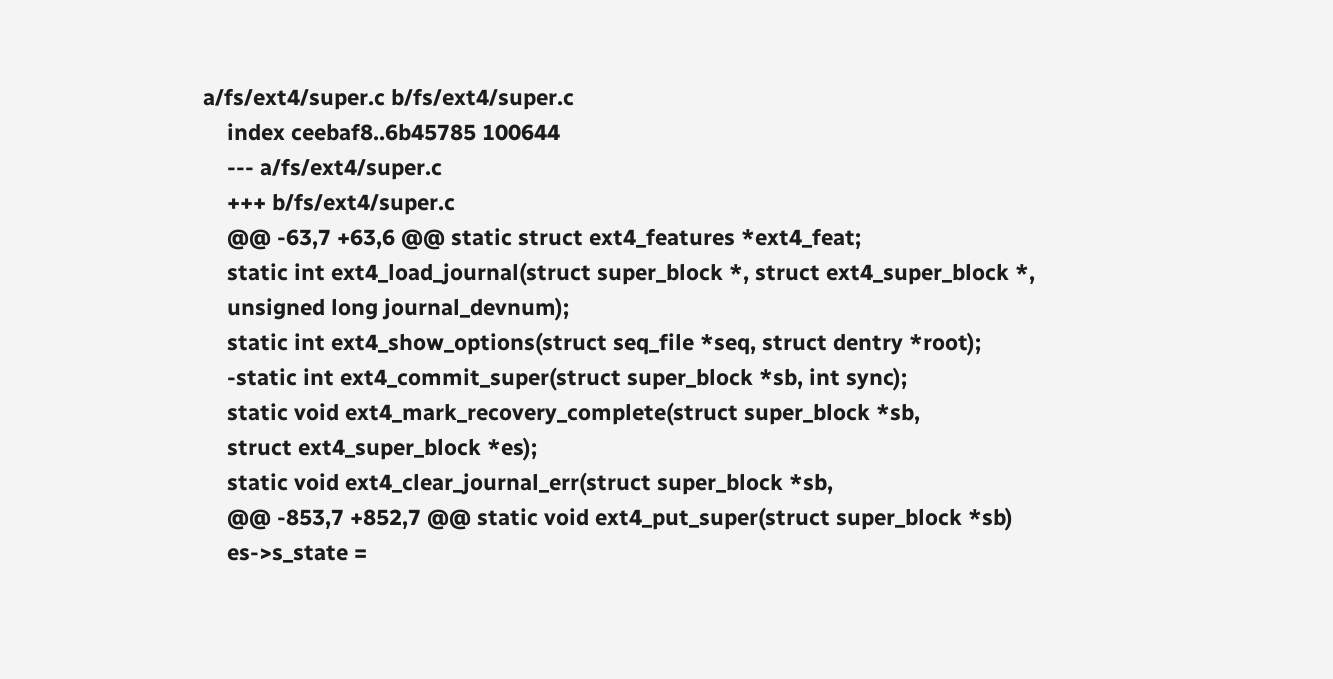a/fs/ext4/super.c b/fs/ext4/super.c
    index ceebaf8..6b45785 100644
    --- a/fs/ext4/super.c
    +++ b/fs/ext4/super.c
    @@ -63,7 +63,6 @@ static struct ext4_features *ext4_feat;
    static int ext4_load_journal(struct super_block *, struct ext4_super_block *,
    unsigned long journal_devnum);
    static int ext4_show_options(struct seq_file *seq, struct dentry *root);
    -static int ext4_commit_super(struct super_block *sb, int sync);
    static void ext4_mark_recovery_complete(struct super_block *sb,
    struct ext4_super_block *es);
    static void ext4_clear_journal_err(struct super_block *sb,
    @@ -853,7 +852,7 @@ static void ext4_put_super(struct super_block *sb)
    es->s_state =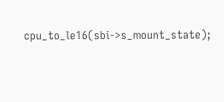cpu_to_le16(sbi->s_mount_state);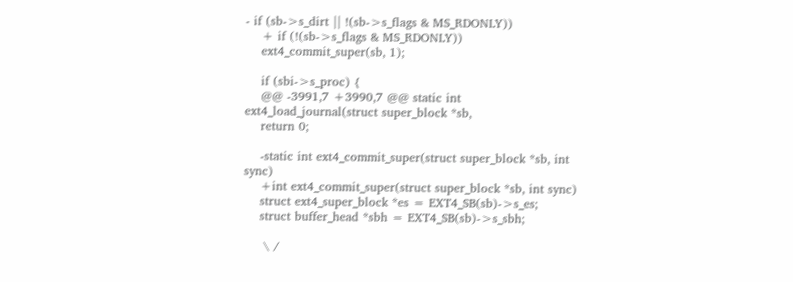- if (sb->s_dirt || !(sb->s_flags & MS_RDONLY))
    + if (!(sb->s_flags & MS_RDONLY))
    ext4_commit_super(sb, 1);

    if (sbi->s_proc) {
    @@ -3991,7 +3990,7 @@ static int ext4_load_journal(struct super_block *sb,
    return 0;

    -static int ext4_commit_super(struct super_block *sb, int sync)
    +int ext4_commit_super(struct super_block *sb, int sync)
    struct ext4_super_block *es = EXT4_SB(sb)->s_es;
    struct buffer_head *sbh = EXT4_SB(sb)->s_sbh;

     \ /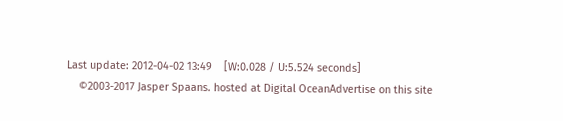Last update: 2012-04-02 13:49    [W:0.028 / U:5.524 seconds]
    ©2003-2017 Jasper Spaans. hosted at Digital OceanAdvertise on this site